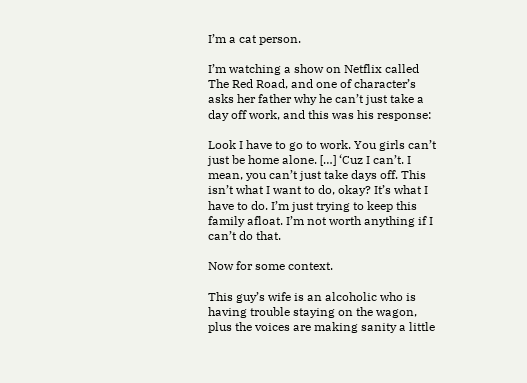I’m a cat person.

I’m watching a show on Netflix called The Red Road, and one of character’s asks her father why he can’t just take a day off work, and this was his response:

Look I have to go to work. You girls can’t just be home alone. […] ‘Cuz I can’t. I mean, you can’t just take days off. This isn’t what I want to do, okay? It’s what I have to do. I’m just trying to keep this family afloat. I’m not worth anything if I can’t do that.

Now for some context.

This guy’s wife is an alcoholic who is having trouble staying on the wagon, plus the voices are making sanity a little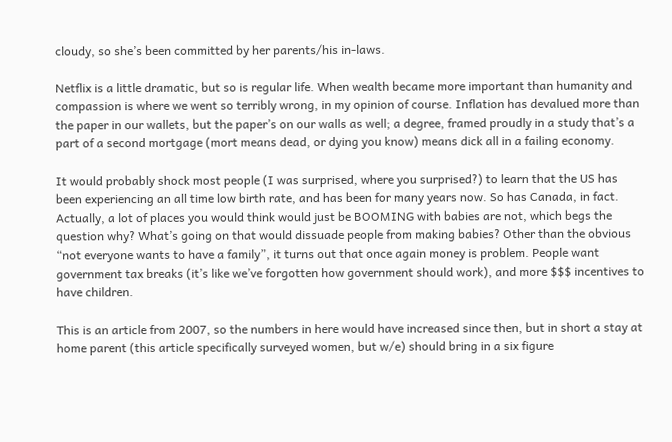cloudy, so she’s been committed by her parents/his in-laws.

Netflix is a little dramatic, but so is regular life. When wealth became more important than humanity and compassion is where we went so terribly wrong, in my opinion of course. Inflation has devalued more than the paper in our wallets, but the paper’s on our walls as well; a degree, framed proudly in a study that’s a part of a second mortgage (mort means dead, or dying you know) means dick all in a failing economy.

It would probably shock most people (I was surprised, where you surprised?) to learn that the US has been experiencing an all time low birth rate, and has been for many years now. So has Canada, in fact. Actually, a lot of places you would think would just be BOOMING with babies are not, which begs the question why? What’s going on that would dissuade people from making babies? Other than the obvious “not everyone wants to have a family”, it turns out that once again money is problem. People want government tax breaks (it’s like we’ve forgotten how government should work), and more $$$ incentives to have children.

This is an article from 2007, so the numbers in here would have increased since then, but in short a stay at home parent (this article specifically surveyed women, but w/e) should bring in a six figure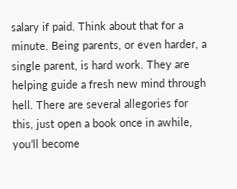salary if paid. Think about that for a minute. Being parents, or even harder, a single parent, is hard work. They are helping guide a fresh new mind through hell. There are several allegories for this, just open a book once in awhile, you’ll become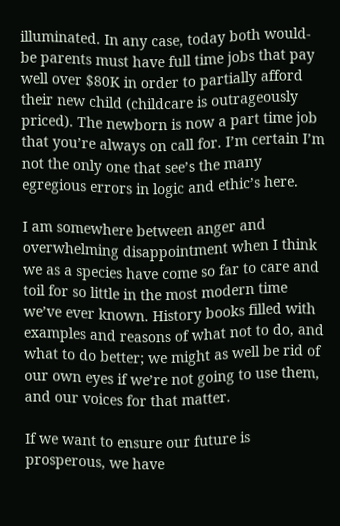illuminated. In any case, today both would-be parents must have full time jobs that pay well over $80K in order to partially afford their new child (childcare is outrageously priced). The newborn is now a part time job that you’re always on call for. I’m certain I’m not the only one that see’s the many egregious errors in logic and ethic’s here.

I am somewhere between anger and overwhelming disappointment when I think we as a species have come so far to care and toil for so little in the most modern time we’ve ever known. History books filled with examples and reasons of what not to do, and what to do better; we might as well be rid of our own eyes if we’re not going to use them, and our voices for that matter.

If we want to ensure our future is prosperous, we have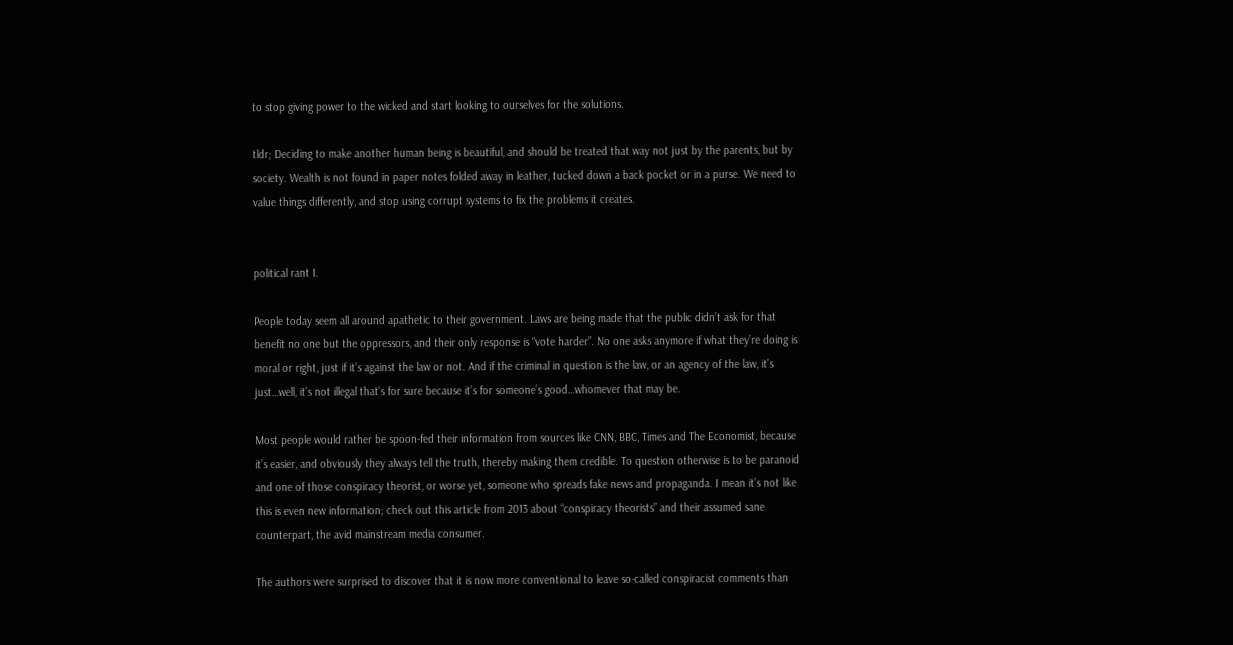to stop giving power to the wicked and start looking to ourselves for the solutions.

tldr; Deciding to make another human being is beautiful, and should be treated that way not just by the parents, but by society. Wealth is not found in paper notes folded away in leather, tucked down a back pocket or in a purse. We need to value things differently, and stop using corrupt systems to fix the problems it creates.


political rant I.

People today seem all around apathetic to their government. Laws are being made that the public didn’t ask for that benefit no one but the oppressors, and their only response is “vote harder”. No one asks anymore if what they’re doing is moral or right, just if it’s against the law or not. And if the criminal in question is the law, or an agency of the law, it’s just…well, it’s not illegal that’s for sure because it’s for someone’s good…whomever that may be.

Most people would rather be spoon-fed their information from sources like CNN, BBC, Times and The Economist, because it’s easier, and obviously they always tell the truth, thereby making them credible. To question otherwise is to be paranoid and one of those conspiracy theorist, or worse yet, someone who spreads fake news and propaganda. I mean it’s not like this is even new information; check out this article from 2013 about “conspiracy theorists” and their assumed sane counterpart, the avid mainstream media consumer.

The authors were surprised to discover that it is now more conventional to leave so-called conspiracist comments than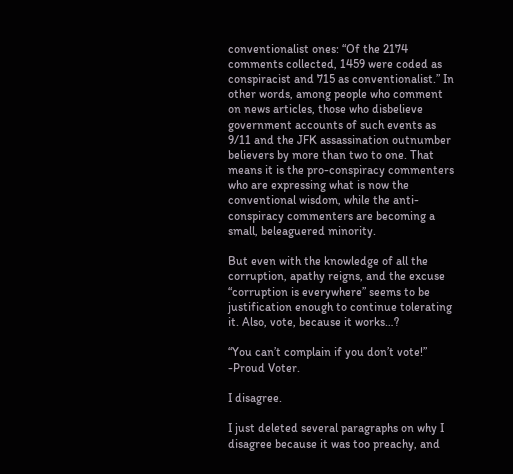conventionalist ones: “Of the 2174 comments collected, 1459 were coded as conspiracist and 715 as conventionalist.” In other words, among people who comment on news articles, those who disbelieve government accounts of such events as 9/11 and the JFK assassination outnumber believers by more than two to one. That means it is the pro-conspiracy commenters who are expressing what is now the conventional wisdom, while the anti-conspiracy commenters are becoming a small, beleaguered minority.

But even with the knowledge of all the corruption, apathy reigns, and the excuse “corruption is everywhere” seems to be justification enough to continue tolerating it. Also, vote, because it works…?

“You can’t complain if you don’t vote!” -Proud Voter.

I disagree.

I just deleted several paragraphs on why I disagree because it was too preachy, and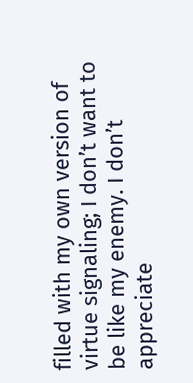filled with my own version of virtue signaling; I don’t want to be like my enemy. I don’t appreciate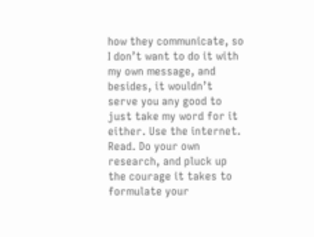how they communicate, so I don’t want to do it with my own message, and besides, it wouldn’t serve you any good to just take my word for it either. Use the internet. Read. Do your own research, and pluck up the courage it takes to formulate your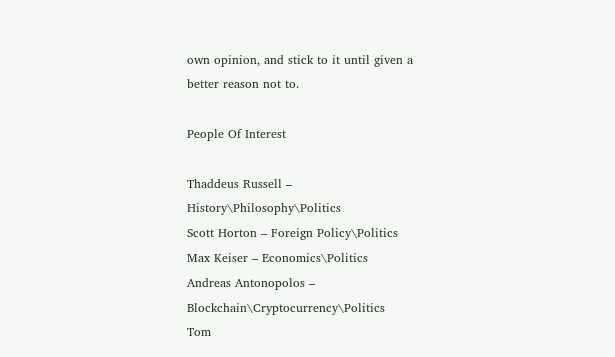own opinion, and stick to it until given a better reason not to.

People Of Interest

Thaddeus Russell – History\Philosophy\Politics
Scott Horton – Foreign Policy\Politics
Max Keiser – Economics\Politics
Andreas Antonopolos – Blockchain\Cryptocurrency\Politics
Tom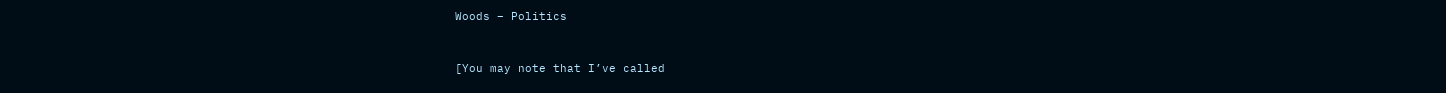Woods – Politics



[You may note that I’ve called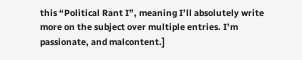this “Political Rant I”, meaning I’ll absolutely write more on the subject over multiple entries. I’m passionate, and malcontent.]